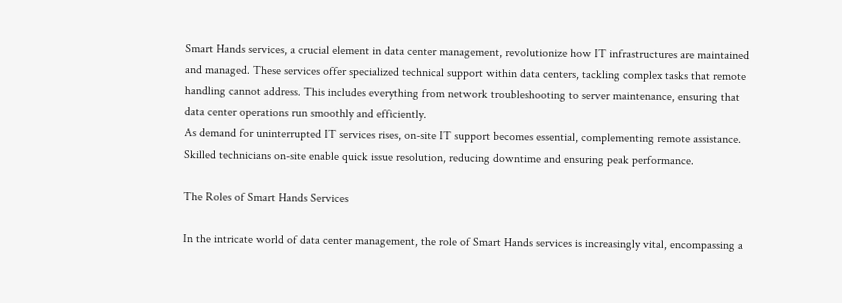Smart Hands services, a crucial element in data center management, revolutionize how IT infrastructures are maintained and managed. These services offer specialized technical support within data centers, tackling complex tasks that remote handling cannot address. This includes everything from network troubleshooting to server maintenance, ensuring that data center operations run smoothly and efficiently.
As demand for uninterrupted IT services rises, on-site IT support becomes essential, complementing remote assistance. Skilled technicians on-site enable quick issue resolution, reducing downtime and ensuring peak performance.

The Roles of Smart Hands Services

In the intricate world of data center management, the role of Smart Hands services is increasingly vital, encompassing a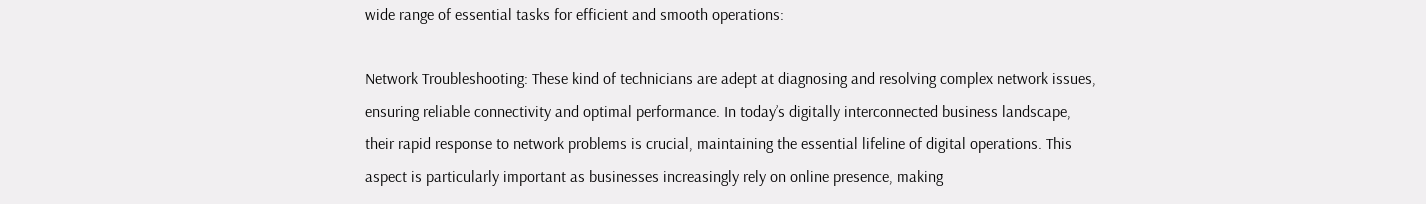wide range of essential tasks for efficient and smooth operations:

Network Troubleshooting: These kind of technicians are adept at diagnosing and resolving complex network issues, ensuring reliable connectivity and optimal performance. In today’s digitally interconnected business landscape, their rapid response to network problems is crucial, maintaining the essential lifeline of digital operations. This aspect is particularly important as businesses increasingly rely on online presence, making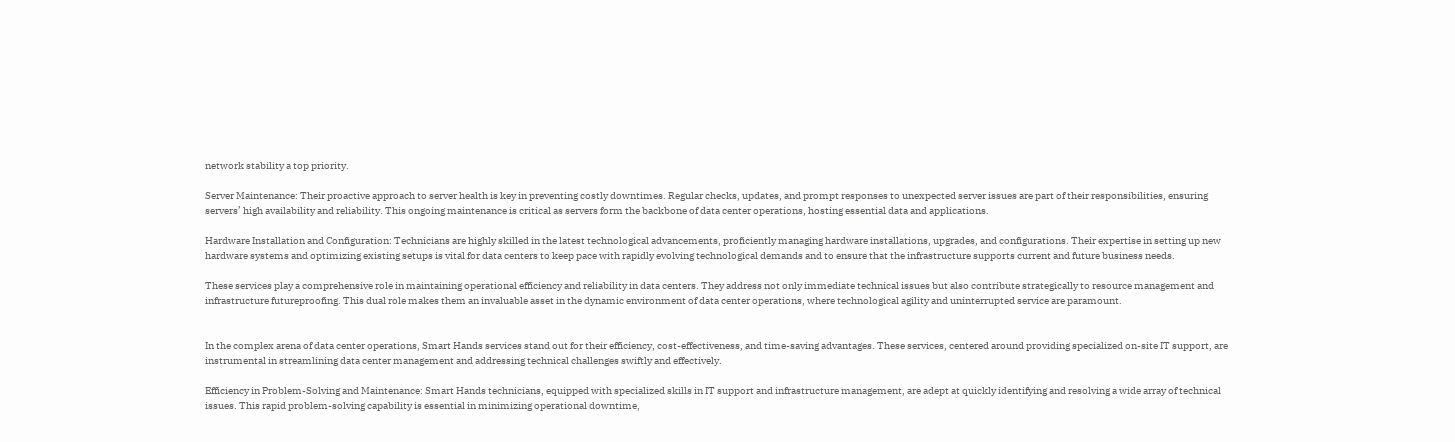network stability a top priority.

Server Maintenance: Their proactive approach to server health is key in preventing costly downtimes. Regular checks, updates, and prompt responses to unexpected server issues are part of their responsibilities, ensuring servers’ high availability and reliability. This ongoing maintenance is critical as servers form the backbone of data center operations, hosting essential data and applications.

Hardware Installation and Configuration: Technicians are highly skilled in the latest technological advancements, proficiently managing hardware installations, upgrades, and configurations. Their expertise in setting up new hardware systems and optimizing existing setups is vital for data centers to keep pace with rapidly evolving technological demands and to ensure that the infrastructure supports current and future business needs.

These services play a comprehensive role in maintaining operational efficiency and reliability in data centers. They address not only immediate technical issues but also contribute strategically to resource management and infrastructure futureproofing. This dual role makes them an invaluable asset in the dynamic environment of data center operations, where technological agility and uninterrupted service are paramount.


In the complex arena of data center operations, Smart Hands services stand out for their efficiency, cost-effectiveness, and time-saving advantages. These services, centered around providing specialized on-site IT support, are instrumental in streamlining data center management and addressing technical challenges swiftly and effectively.

Efficiency in Problem-Solving and Maintenance: Smart Hands technicians, equipped with specialized skills in IT support and infrastructure management, are adept at quickly identifying and resolving a wide array of technical issues. This rapid problem-solving capability is essential in minimizing operational downtime,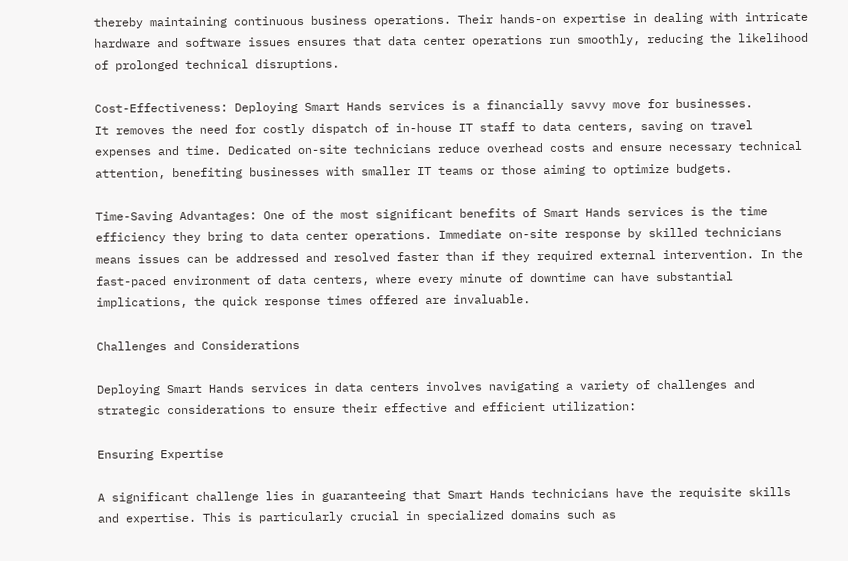thereby maintaining continuous business operations. Their hands-on expertise in dealing with intricate hardware and software issues ensures that data center operations run smoothly, reducing the likelihood of prolonged technical disruptions.

Cost-Effectiveness: Deploying Smart Hands services is a financially savvy move for businesses.
It removes the need for costly dispatch of in-house IT staff to data centers, saving on travel expenses and time. Dedicated on-site technicians reduce overhead costs and ensure necessary technical attention, benefiting businesses with smaller IT teams or those aiming to optimize budgets.

Time-Saving Advantages: One of the most significant benefits of Smart Hands services is the time efficiency they bring to data center operations. Immediate on-site response by skilled technicians means issues can be addressed and resolved faster than if they required external intervention. In the fast-paced environment of data centers, where every minute of downtime can have substantial implications, the quick response times offered are invaluable.

Challenges and Considerations

Deploying Smart Hands services in data centers involves navigating a variety of challenges and strategic considerations to ensure their effective and efficient utilization:

Ensuring Expertise

A significant challenge lies in guaranteeing that Smart Hands technicians have the requisite skills and expertise. This is particularly crucial in specialized domains such as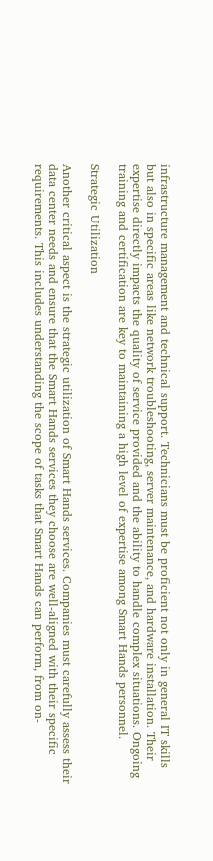infrastructure management and technical support. Technicians must be proficient not only in general IT skills but also in specific areas like network troubleshooting, server maintenance, and hardware installation. Their expertise directly impacts the quality of service provided and the ability to handle complex situations. Ongoing training and certification are key to maintaining a high level of expertise among Smart Hands personnel.

Strategic Utilization

Another critical aspect is the strategic utilization of Smart Hands services. Companies must carefully assess their data center needs and ensure that the Smart Hands services they choose are well-aligned with their specific requirements. This includes understanding the scope of tasks that Smart Hands can perform, from on-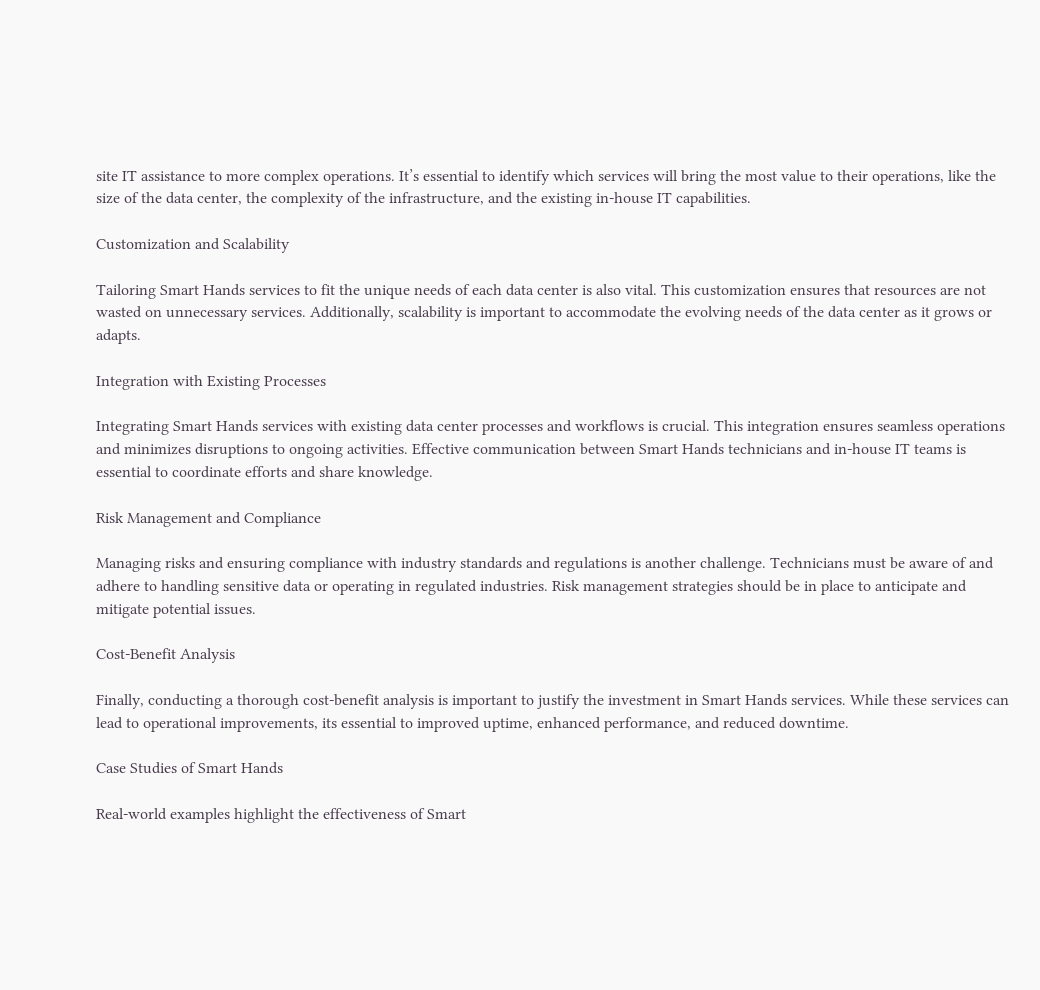site IT assistance to more complex operations. It’s essential to identify which services will bring the most value to their operations, like the size of the data center, the complexity of the infrastructure, and the existing in-house IT capabilities.

Customization and Scalability

Tailoring Smart Hands services to fit the unique needs of each data center is also vital. This customization ensures that resources are not wasted on unnecessary services. Additionally, scalability is important to accommodate the evolving needs of the data center as it grows or adapts.

Integration with Existing Processes

Integrating Smart Hands services with existing data center processes and workflows is crucial. This integration ensures seamless operations and minimizes disruptions to ongoing activities. Effective communication between Smart Hands technicians and in-house IT teams is essential to coordinate efforts and share knowledge.

Risk Management and Compliance

Managing risks and ensuring compliance with industry standards and regulations is another challenge. Technicians must be aware of and adhere to handling sensitive data or operating in regulated industries. Risk management strategies should be in place to anticipate and mitigate potential issues.

Cost-Benefit Analysis

Finally, conducting a thorough cost-benefit analysis is important to justify the investment in Smart Hands services. While these services can lead to operational improvements, its essential to improved uptime, enhanced performance, and reduced downtime.

Case Studies of Smart Hands

Real-world examples highlight the effectiveness of Smart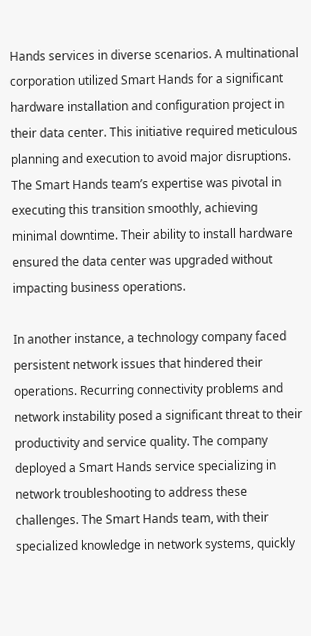Hands services in diverse scenarios. A multinational corporation utilized Smart Hands for a significant hardware installation and configuration project in their data center. This initiative required meticulous planning and execution to avoid major disruptions. The Smart Hands team’s expertise was pivotal in executing this transition smoothly, achieving minimal downtime. Their ability to install hardware ensured the data center was upgraded without impacting business operations.

In another instance, a technology company faced persistent network issues that hindered their operations. Recurring connectivity problems and network instability posed a significant threat to their productivity and service quality. The company deployed a Smart Hands service specializing in network troubleshooting to address these challenges. The Smart Hands team, with their specialized knowledge in network systems, quickly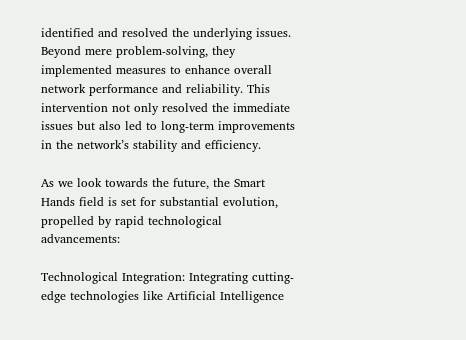identified and resolved the underlying issues. Beyond mere problem-solving, they implemented measures to enhance overall network performance and reliability. This intervention not only resolved the immediate issues but also led to long-term improvements in the network’s stability and efficiency.

As we look towards the future, the Smart Hands field is set for substantial evolution, propelled by rapid technological advancements:

Technological Integration: Integrating cutting-edge technologies like Artificial Intelligence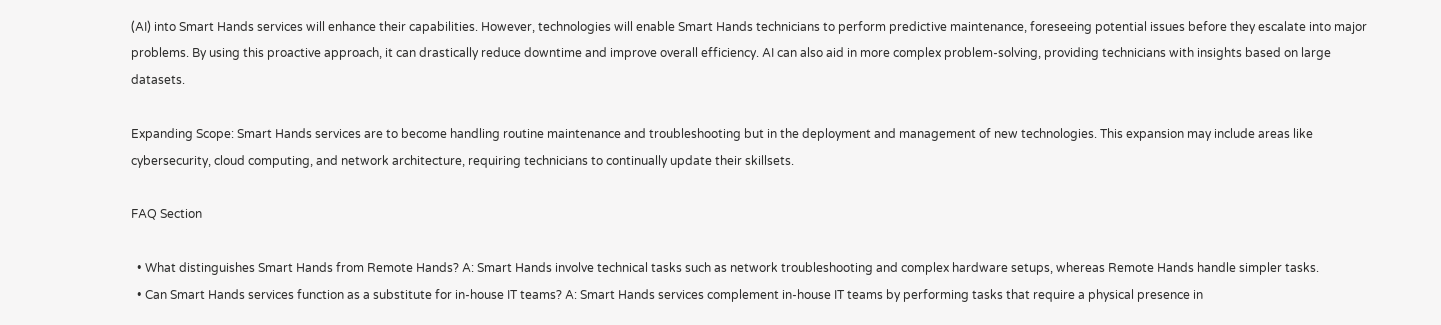(AI) into Smart Hands services will enhance their capabilities. However, technologies will enable Smart Hands technicians to perform predictive maintenance, foreseeing potential issues before they escalate into major problems. By using this proactive approach, it can drastically reduce downtime and improve overall efficiency. AI can also aid in more complex problem-solving, providing technicians with insights based on large datasets.

Expanding Scope: Smart Hands services are to become handling routine maintenance and troubleshooting but in the deployment and management of new technologies. This expansion may include areas like cybersecurity, cloud computing, and network architecture, requiring technicians to continually update their skillsets.

FAQ Section

  • What distinguishes Smart Hands from Remote Hands? A: Smart Hands involve technical tasks such as network troubleshooting and complex hardware setups, whereas Remote Hands handle simpler tasks.
  • Can Smart Hands services function as a substitute for in-house IT teams? A: Smart Hands services complement in-house IT teams by performing tasks that require a physical presence in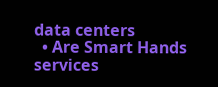data centers
  • Are Smart Hands services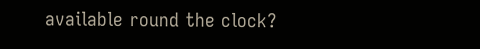available round the clock?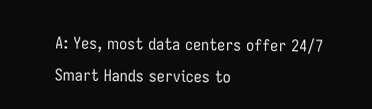A: Yes, most data centers offer 24/7 Smart Hands services to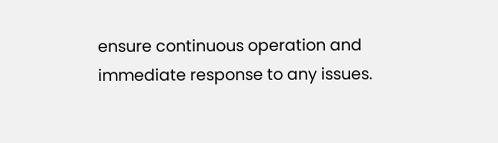ensure continuous operation and immediate response to any issues.